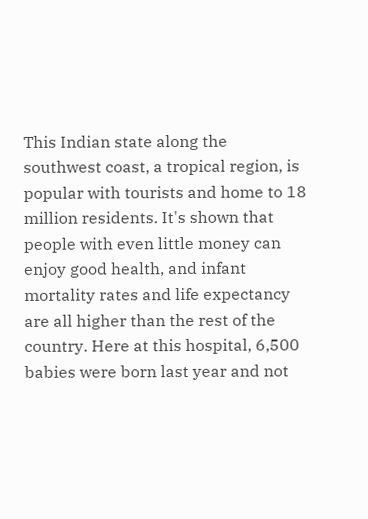This Indian state along the southwest coast, a tropical region, is popular with tourists and home to 18 million residents. It's shown that people with even little money can enjoy good health, and infant mortality rates and life expectancy are all higher than the rest of the country. Here at this hospital, 6,500 babies were born last year and not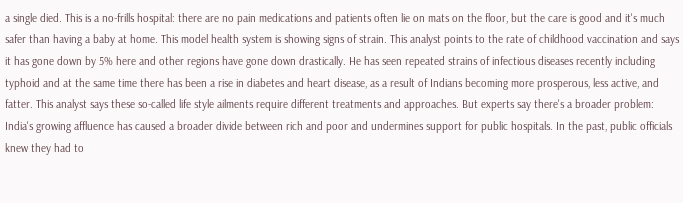a single died. This is a no-frills hospital: there are no pain medications and patients often lie on mats on the floor, but the care is good and it's much safer than having a baby at home. This model health system is showing signs of strain. This analyst points to the rate of childhood vaccination and says it has gone down by 5% here and other regions have gone down drastically. He has seen repeated strains of infectious diseases recently including typhoid and at the same time there has been a rise in diabetes and heart disease, as a result of Indians becoming more prosperous, less active, and fatter. This analyst says these so-called life style ailments require different treatments and approaches. But experts say there's a broader problem: India's growing affluence has caused a broader divide between rich and poor and undermines support for public hospitals. In the past, public officials knew they had to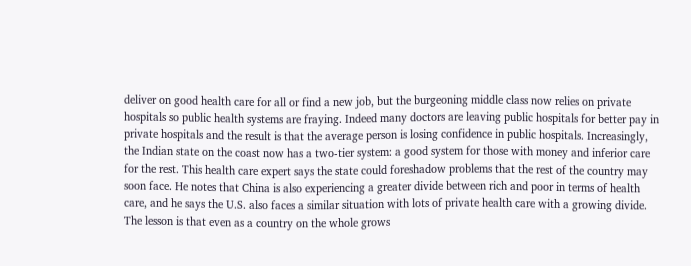deliver on good health care for all or find a new job, but the burgeoning middle class now relies on private hospitals so public health systems are fraying. Indeed many doctors are leaving public hospitals for better pay in private hospitals and the result is that the average person is losing confidence in public hospitals. Increasingly, the Indian state on the coast now has a two-tier system: a good system for those with money and inferior care for the rest. This health care expert says the state could foreshadow problems that the rest of the country may soon face. He notes that China is also experiencing a greater divide between rich and poor in terms of health care, and he says the U.S. also faces a similar situation with lots of private health care with a growing divide. The lesson is that even as a country on the whole grows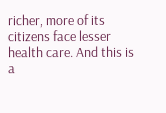richer, more of its citizens face lesser health care. And this is a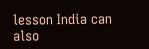lesson India can also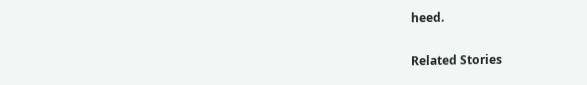heed.

Related Stories